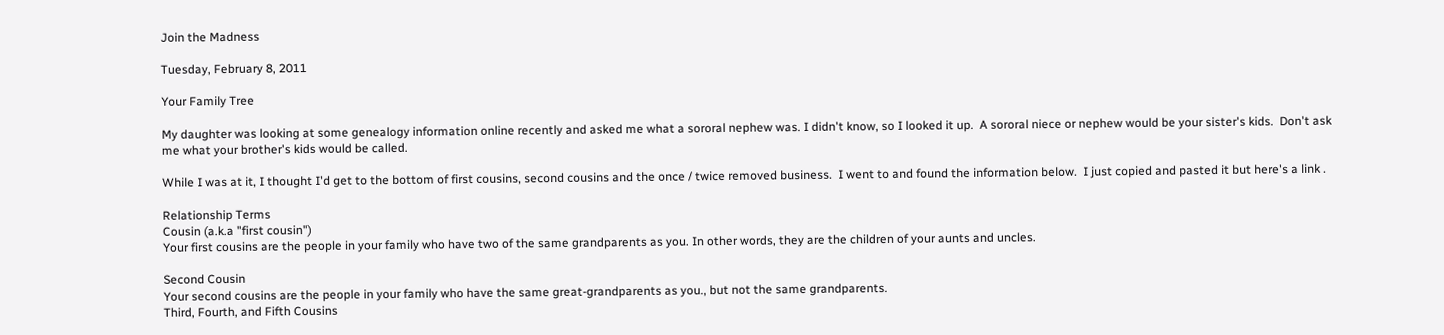Join the Madness

Tuesday, February 8, 2011

Your Family Tree

My daughter was looking at some genealogy information online recently and asked me what a sororal nephew was. I didn't know, so I looked it up.  A sororal niece or nephew would be your sister's kids.  Don't ask me what your brother's kids would be called.

While I was at it, I thought I'd get to the bottom of first cousins, second cousins and the once / twice removed business.  I went to and found the information below.  I just copied and pasted it but here's a link .

Relationship Terms
Cousin (a.k.a "first cousin")
Your first cousins are the people in your family who have two of the same grandparents as you. In other words, they are the children of your aunts and uncles.

Second Cousin
Your second cousins are the people in your family who have the same great-grandparents as you., but not the same grandparents.
Third, Fourth, and Fifth Cousins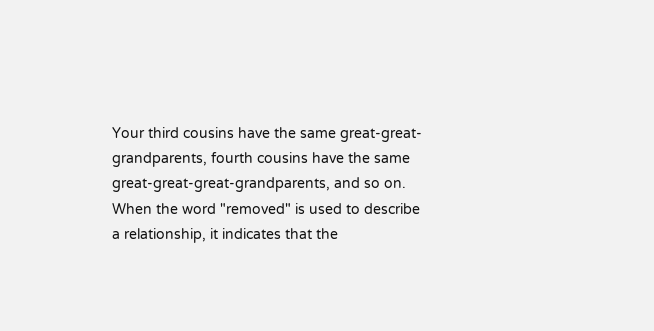Your third cousins have the same great-great-grandparents, fourth cousins have the same great-great-great-grandparents, and so on.
When the word "removed" is used to describe a relationship, it indicates that the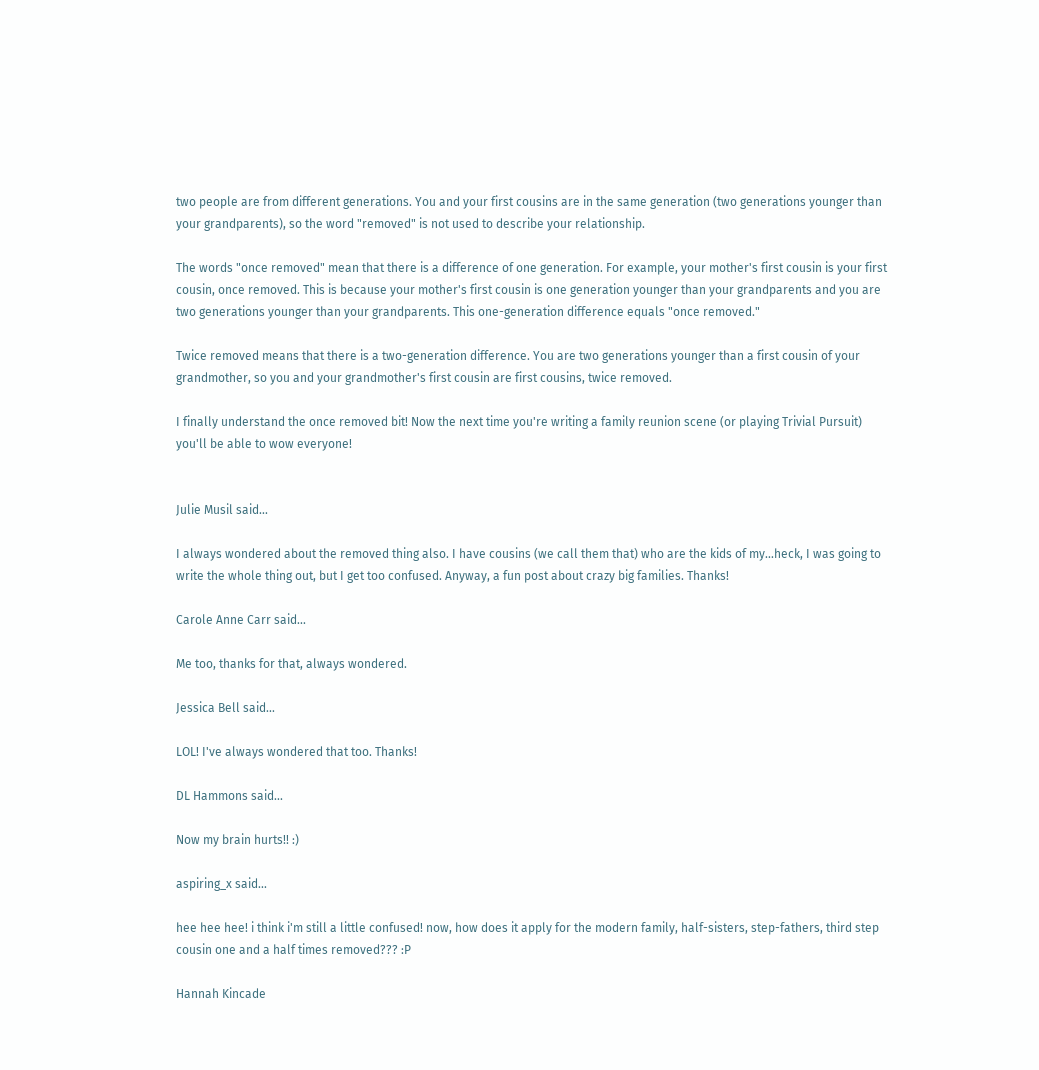two people are from different generations. You and your first cousins are in the same generation (two generations younger than your grandparents), so the word "removed" is not used to describe your relationship.

The words "once removed" mean that there is a difference of one generation. For example, your mother's first cousin is your first cousin, once removed. This is because your mother's first cousin is one generation younger than your grandparents and you are two generations younger than your grandparents. This one-generation difference equals "once removed."

Twice removed means that there is a two-generation difference. You are two generations younger than a first cousin of your grandmother, so you and your grandmother's first cousin are first cousins, twice removed.

I finally understand the once removed bit! Now the next time you're writing a family reunion scene (or playing Trivial Pursuit) you'll be able to wow everyone!


Julie Musil said...

I always wondered about the removed thing also. I have cousins (we call them that) who are the kids of my...heck, I was going to write the whole thing out, but I get too confused. Anyway, a fun post about crazy big families. Thanks!

Carole Anne Carr said...

Me too, thanks for that, always wondered.

Jessica Bell said...

LOL! I've always wondered that too. Thanks!

DL Hammons said...

Now my brain hurts!! :)

aspiring_x said...

hee hee hee! i think i'm still a little confused! now, how does it apply for the modern family, half-sisters, step-fathers, third step cousin one and a half times removed??? :P

Hannah Kincade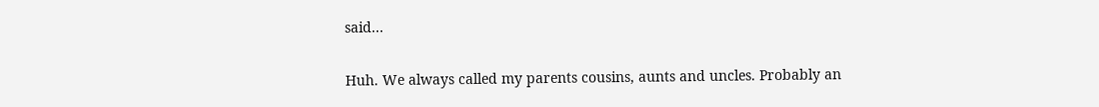said...

Huh. We always called my parents cousins, aunts and uncles. Probably an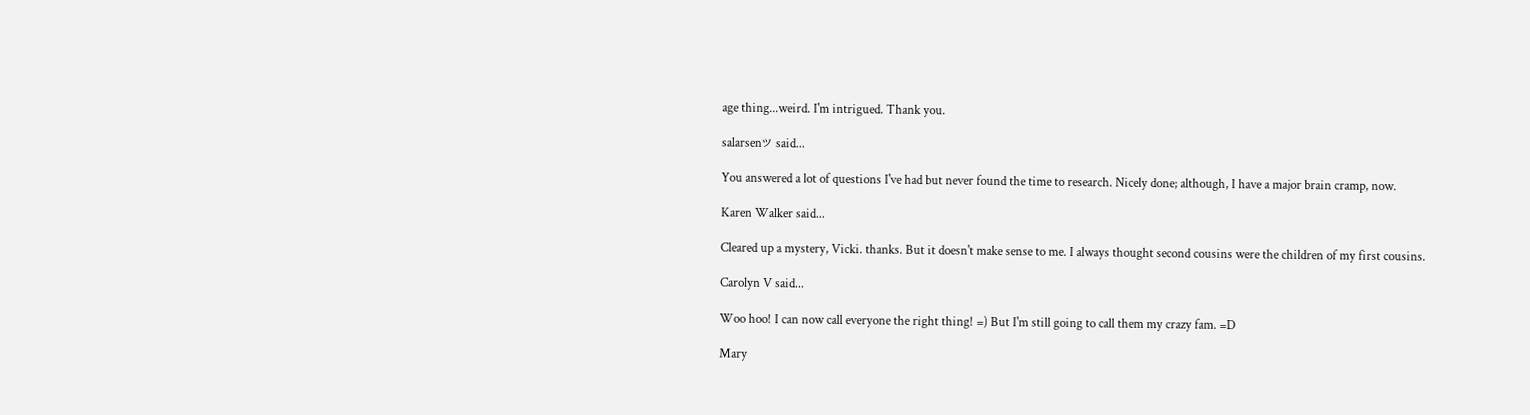age thing...weird. I'm intrigued. Thank you.

salarsenッ said...

You answered a lot of questions I've had but never found the time to research. Nicely done; although, I have a major brain cramp, now.

Karen Walker said...

Cleared up a mystery, Vicki. thanks. But it doesn't make sense to me. I always thought second cousins were the children of my first cousins.

Carolyn V said...

Woo hoo! I can now call everyone the right thing! =) But I'm still going to call them my crazy fam. =D

Mary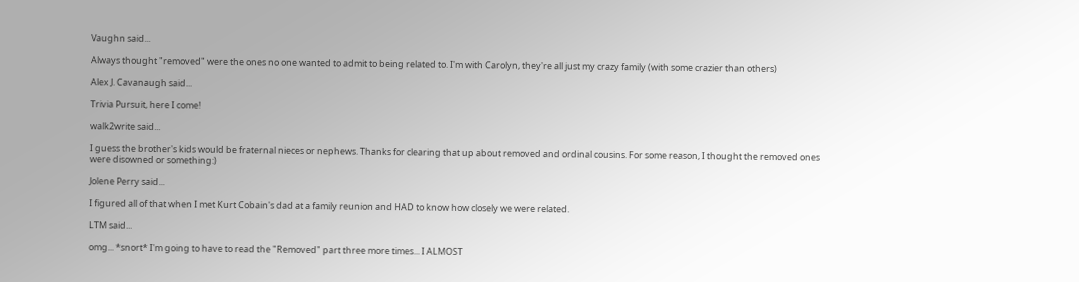Vaughn said...

Always thought "removed" were the ones no one wanted to admit to being related to. I'm with Carolyn, they're all just my crazy family (with some crazier than others)

Alex J. Cavanaugh said...

Trivia Pursuit, here I come!

walk2write said...

I guess the brother's kids would be fraternal nieces or nephews. Thanks for clearing that up about removed and ordinal cousins. For some reason, I thought the removed ones were disowned or something:)

Jolene Perry said...

I figured all of that when I met Kurt Cobain's dad at a family reunion and HAD to know how closely we were related.

LTM said...

omg... *snort* I'm going to have to read the "Removed" part three more times... I ALMOST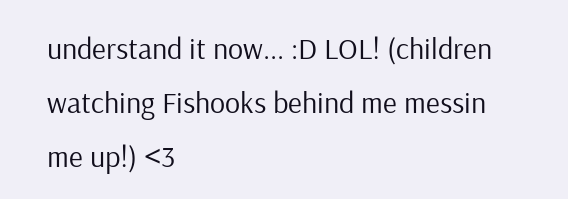understand it now... :D LOL! (children watching Fishooks behind me messin me up!) <3